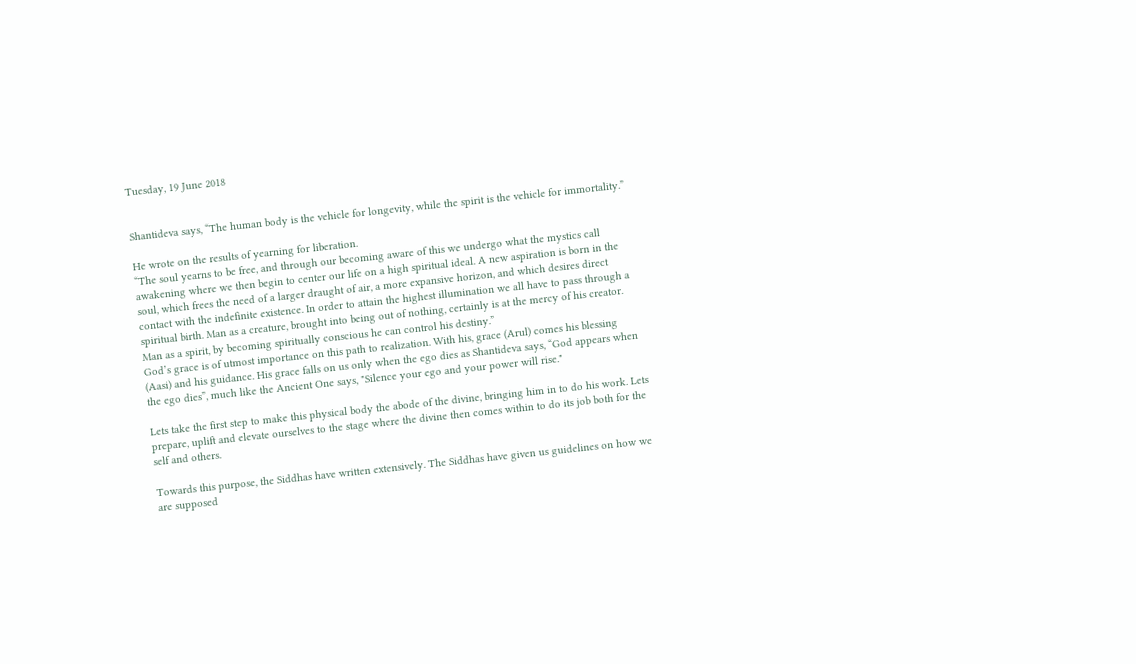Tuesday, 19 June 2018


Shantideva says, “The human body is the vehicle for longevity, while the spirit is the vehicle for immortality.”

He wrote on the results of yearning for liberation.
“The soul yearns to be free, and through our becoming aware of this we undergo what the mystics call awakening where we then begin to center our life on a high spiritual ideal. A new aspiration is born in the soul, which frees the need of a larger draught of air, a more expansive horizon, and which desires direct contact with the indefinite existence. In order to attain the highest illumination we all have to pass through a spiritual birth. Man as a creature, brought into being out of nothing, certainly is at the mercy of his creator. Man as a spirit, by becoming spiritually conscious he can control his destiny.”
God’s grace is of utmost importance on this path to realization. With his, grace (Arul) comes his blessing (Aasi) and his guidance. His grace falls on us only when the ego dies as Shantideva says, “God appears when the ego dies”, much like the Ancient One says, "Silence your ego and your power will rise."

Lets take the first step to make this physical body the abode of the divine, bringing him in to do his work. Lets prepare, uplift and elevate ourselves to the stage where the divine then comes within to do its job both for the self and others.

Towards this purpose, the Siddhas have written extensively. The Siddhas have given us guidelines on how we are supposed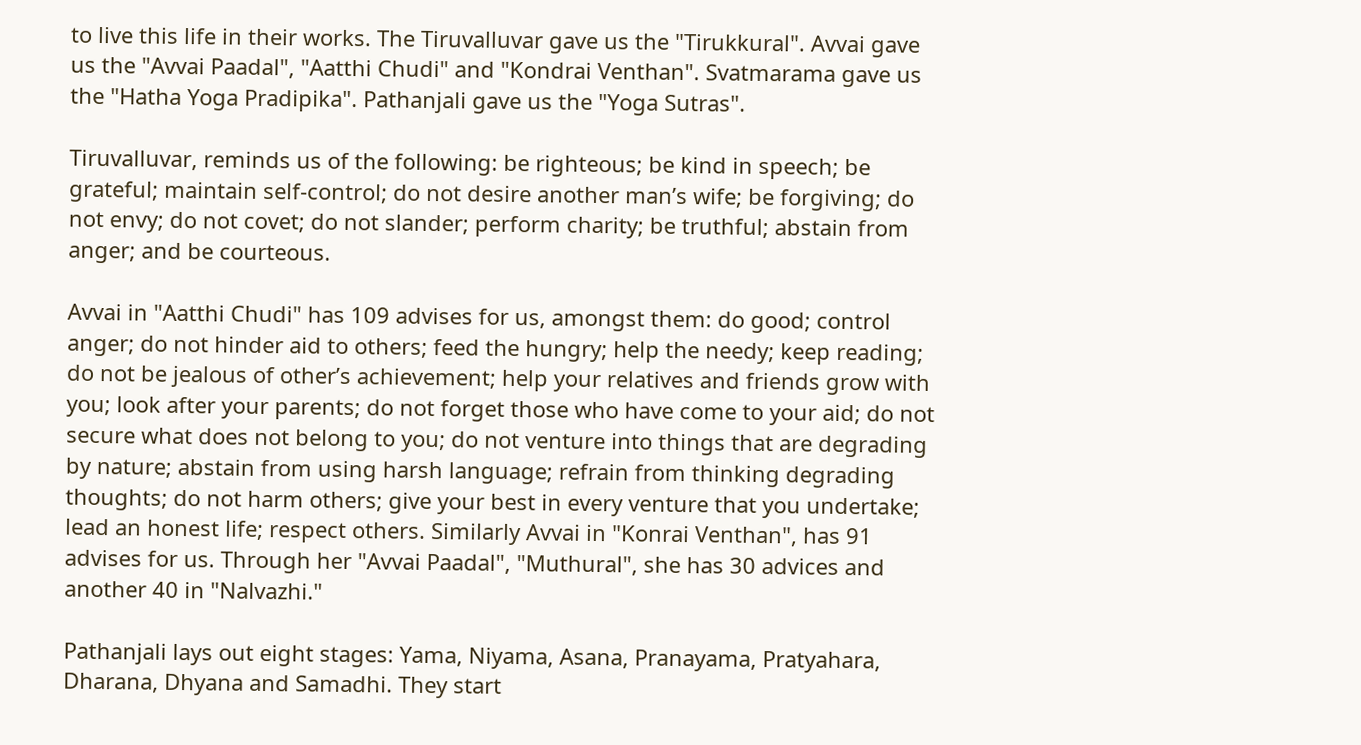to live this life in their works. The Tiruvalluvar gave us the "Tirukkural". Avvai gave us the "Avvai Paadal", "Aatthi Chudi" and "Kondrai Venthan". Svatmarama gave us the "Hatha Yoga Pradipika". Pathanjali gave us the "Yoga Sutras".

Tiruvalluvar, reminds us of the following: be righteous; be kind in speech; be grateful; maintain self-control; do not desire another man’s wife; be forgiving; do not envy; do not covet; do not slander; perform charity; be truthful; abstain from anger; and be courteous.

Avvai in "Aatthi Chudi" has 109 advises for us, amongst them: do good; control anger; do not hinder aid to others; feed the hungry; help the needy; keep reading; do not be jealous of other’s achievement; help your relatives and friends grow with you; look after your parents; do not forget those who have come to your aid; do not secure what does not belong to you; do not venture into things that are degrading by nature; abstain from using harsh language; refrain from thinking degrading thoughts; do not harm others; give your best in every venture that you undertake; lead an honest life; respect others. Similarly Avvai in "Konrai Venthan", has 91 advises for us. Through her "Avvai Paadal", "Muthural", she has 30 advices and another 40 in "Nalvazhi."

Pathanjali lays out eight stages: Yama, Niyama, Asana, Pranayama, Pratyahara, Dharana, Dhyana and Samadhi. They start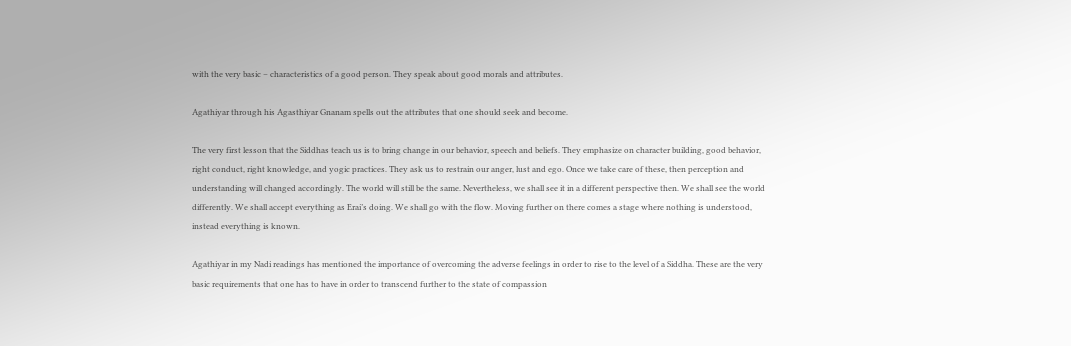with the very basic – characteristics of a good person. They speak about good morals and attributes.

Agathiyar through his Agasthiyar Gnanam spells out the attributes that one should seek and become.

The very first lesson that the Siddhas teach us is to bring change in our behavior, speech and beliefs. They emphasize on character building, good behavior, right conduct, right knowledge, and yogic practices. They ask us to restrain our anger, lust and ego. Once we take care of these, then perception and understanding will changed accordingly. The world will still be the same. Nevertheless, we shall see it in a different perspective then. We shall see the world differently. We shall accept everything as Erai’s doing. We shall go with the flow. Moving further on there comes a stage where nothing is understood, instead everything is known.

Agathiyar in my Nadi readings has mentioned the importance of overcoming the adverse feelings in order to rise to the level of a Siddha. These are the very basic requirements that one has to have in order to transcend further to the state of compassion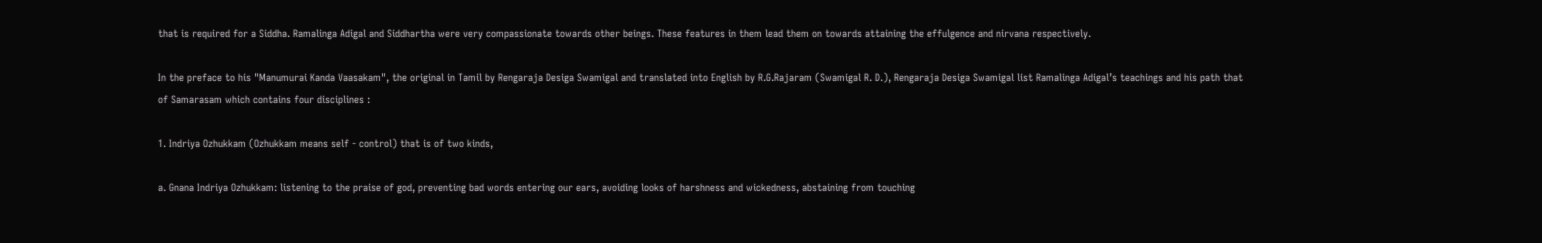that is required for a Siddha. Ramalinga Adigal and Siddhartha were very compassionate towards other beings. These features in them lead them on towards attaining the effulgence and nirvana respectively.

In the preface to his "Manumurai Kanda Vaasakam", the original in Tamil by Rengaraja Desiga Swamigal and translated into English by R.G.Rajaram (Swamigal R. D.), Rengaraja Desiga Swamigal list Ramalinga Adigal’s teachings and his path that of Samarasam which contains four disciplines :

1. Indriya Ozhukkam (Ozhukkam means self - control) that is of two kinds,

a. Gnana Indriya Ozhukkam: listening to the praise of god, preventing bad words entering our ears, avoiding looks of harshness and wickedness, abstaining from touching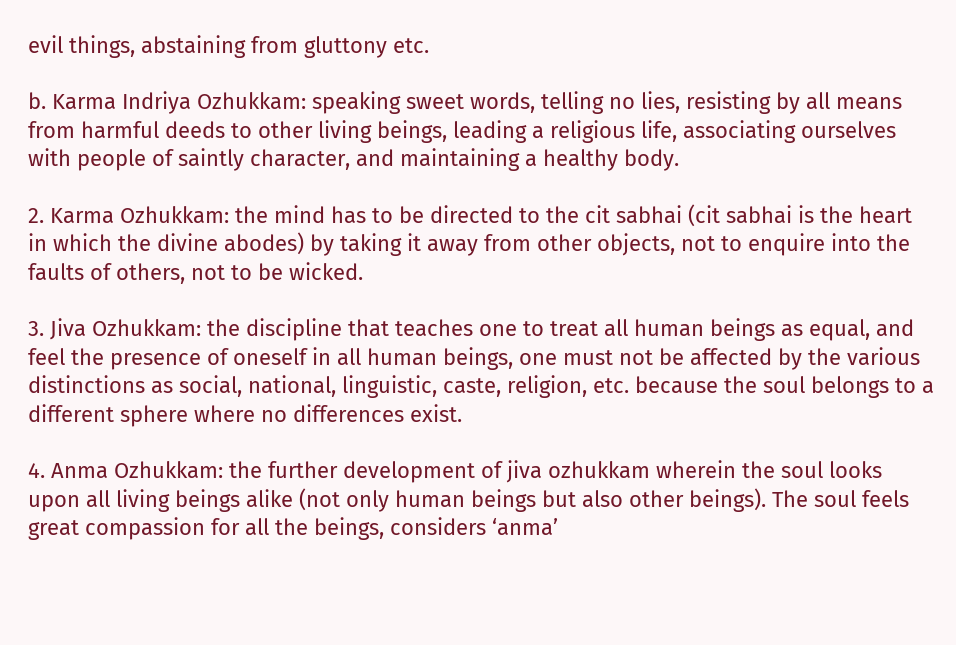evil things, abstaining from gluttony etc.

b. Karma Indriya Ozhukkam: speaking sweet words, telling no lies, resisting by all means from harmful deeds to other living beings, leading a religious life, associating ourselves with people of saintly character, and maintaining a healthy body.

2. Karma Ozhukkam: the mind has to be directed to the cit sabhai (cit sabhai is the heart in which the divine abodes) by taking it away from other objects, not to enquire into the faults of others, not to be wicked.

3. Jiva Ozhukkam: the discipline that teaches one to treat all human beings as equal, and feel the presence of oneself in all human beings, one must not be affected by the various distinctions as social, national, linguistic, caste, religion, etc. because the soul belongs to a different sphere where no differences exist.

4. Anma Ozhukkam: the further development of jiva ozhukkam wherein the soul looks upon all living beings alike (not only human beings but also other beings). The soul feels great compassion for all the beings, considers ‘anma’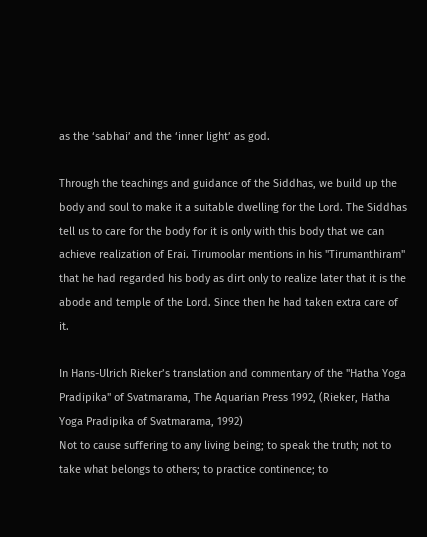as the ‘sabhai’ and the ‘inner light’ as god.

Through the teachings and guidance of the Siddhas, we build up the body and soul to make it a suitable dwelling for the Lord. The Siddhas tell us to care for the body for it is only with this body that we can achieve realization of Erai. Tirumoolar mentions in his "Tirumanthiram" that he had regarded his body as dirt only to realize later that it is the abode and temple of the Lord. Since then he had taken extra care of it.

In Hans-Ulrich Rieker’s translation and commentary of the "Hatha Yoga Pradipika" of Svatmarama, The Aquarian Press 1992, (Rieker, Hatha Yoga Pradipika of Svatmarama, 1992)
Not to cause suffering to any living being; to speak the truth; not to take what belongs to others; to practice continence; to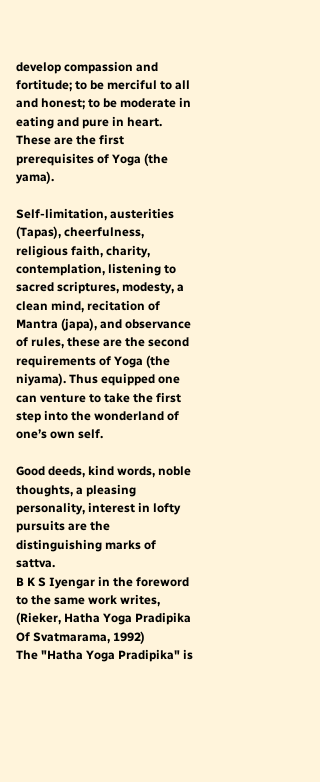develop compassion and fortitude; to be merciful to all and honest; to be moderate in eating and pure in heart. These are the first prerequisites of Yoga (the yama).

Self-limitation, austerities (Tapas), cheerfulness, religious faith, charity, contemplation, listening to sacred scriptures, modesty, a clean mind, recitation of Mantra (japa), and observance of rules, these are the second requirements of Yoga (the niyama). Thus equipped one can venture to take the first step into the wonderland of one’s own self.

Good deeds, kind words, noble thoughts, a pleasing personality, interest in lofty pursuits are the distinguishing marks of sattva.
B K S Iyengar in the foreword to the same work writes, (Rieker, Hatha Yoga Pradipika Of Svatmarama, 1992)
The "Hatha Yoga Pradipika" is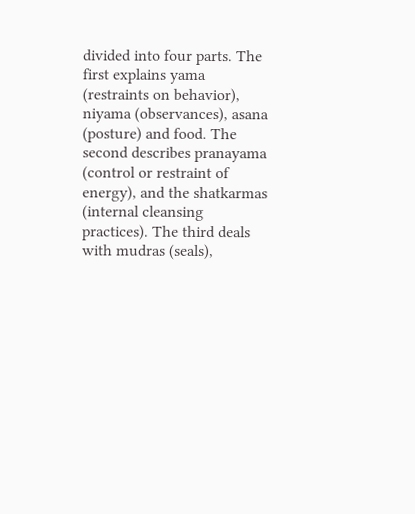divided into four parts. The first explains yama (restraints on behavior), niyama (observances), asana (posture) and food. The second describes pranayama (control or restraint of energy), and the shatkarmas (internal cleansing practices). The third deals with mudras (seals),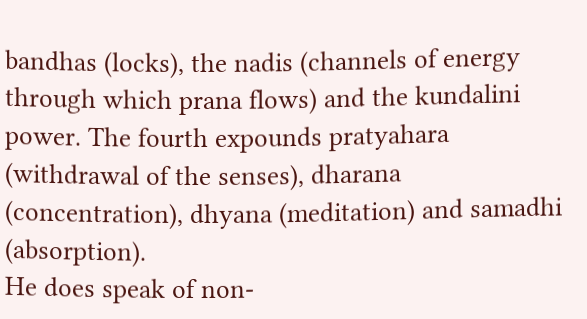bandhas (locks), the nadis (channels of energy through which prana flows) and the kundalini power. The fourth expounds pratyahara (withdrawal of the senses), dharana (concentration), dhyana (meditation) and samadhi (absorption).
He does speak of non-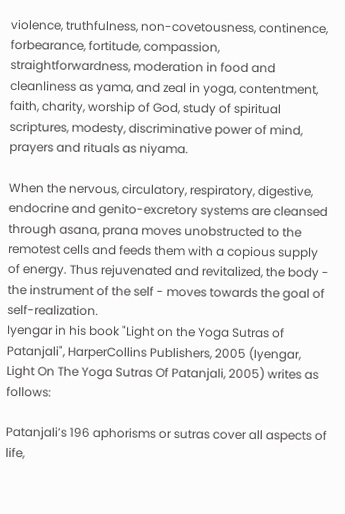violence, truthfulness, non-covetousness, continence, forbearance, fortitude, compassion, straightforwardness, moderation in food and cleanliness as yama, and zeal in yoga, contentment, faith, charity, worship of God, study of spiritual scriptures, modesty, discriminative power of mind, prayers and rituals as niyama.

When the nervous, circulatory, respiratory, digestive, endocrine and genito-excretory systems are cleansed through asana, prana moves unobstructed to the remotest cells and feeds them with a copious supply of energy. Thus rejuvenated and revitalized, the body - the instrument of the self - moves towards the goal of self-realization.
Iyengar in his book "Light on the Yoga Sutras of Patanjali", HarperCollins Publishers, 2005 (Iyengar, Light On The Yoga Sutras Of Patanjali, 2005) writes as follows:

Patanjali’s 196 aphorisms or sutras cover all aspects of life,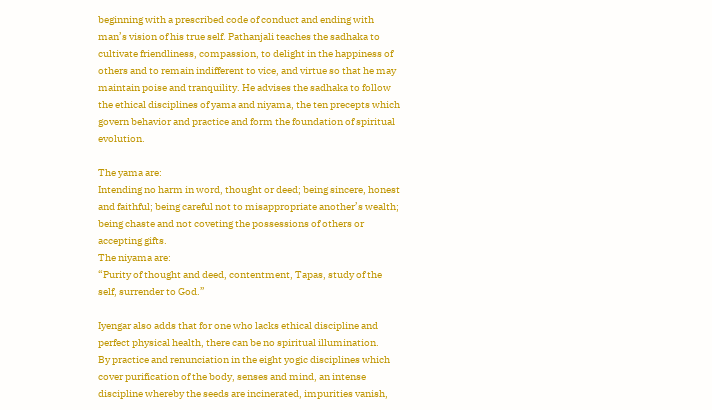beginning with a prescribed code of conduct and ending with man’s vision of his true self. Pathanjali teaches the sadhaka to cultivate friendliness, compassion, to delight in the happiness of others and to remain indifferent to vice, and virtue so that he may maintain poise and tranquility. He advises the sadhaka to follow the ethical disciplines of yama and niyama, the ten precepts which govern behavior and practice and form the foundation of spiritual evolution.

The yama are:
Intending no harm in word, thought or deed; being sincere, honest and faithful; being careful not to misappropriate another’s wealth; being chaste and not coveting the possessions of others or accepting gifts.
The niyama are:
“Purity of thought and deed, contentment, Tapas, study of the self, surrender to God.”

Iyengar also adds that for one who lacks ethical discipline and perfect physical health, there can be no spiritual illumination.
By practice and renunciation in the eight yogic disciplines which cover purification of the body, senses and mind, an intense discipline whereby the seeds are incinerated, impurities vanish,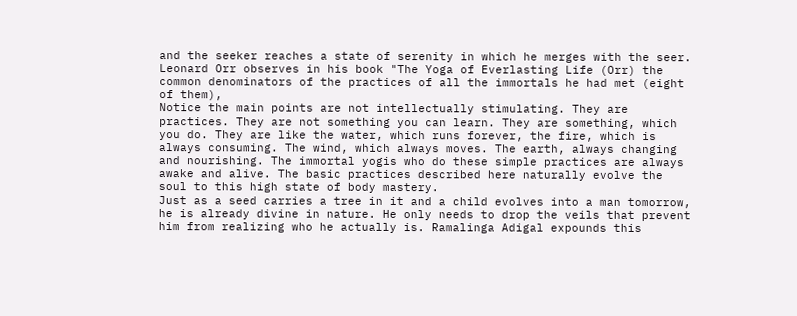and the seeker reaches a state of serenity in which he merges with the seer.
Leonard Orr observes in his book "The Yoga of Everlasting Life (Orr) the common denominators of the practices of all the immortals he had met (eight of them),
Notice the main points are not intellectually stimulating. They are practices. They are not something you can learn. They are something, which you do. They are like the water, which runs forever, the fire, which is always consuming. The wind, which always moves. The earth, always changing and nourishing. The immortal yogis who do these simple practices are always awake and alive. The basic practices described here naturally evolve the soul to this high state of body mastery.
Just as a seed carries a tree in it and a child evolves into a man tomorrow, he is already divine in nature. He only needs to drop the veils that prevent him from realizing who he actually is. Ramalinga Adigal expounds this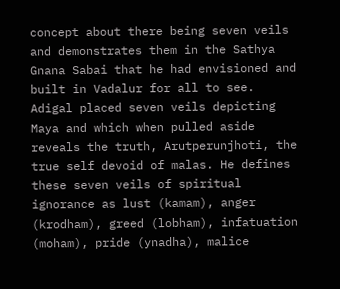concept about there being seven veils and demonstrates them in the Sathya Gnana Sabai that he had envisioned and built in Vadalur for all to see. Adigal placed seven veils depicting Maya and which when pulled aside reveals the truth, Arutperunjhoti, the true self devoid of malas. He defines these seven veils of spiritual ignorance as lust (kamam), anger (krodham), greed (lobham), infatuation (moham), pride (ynadha), malice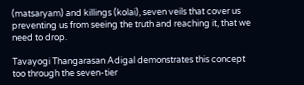(matsaryam) and killings (kolai), seven veils that cover us preventing us from seeing the truth and reaching it, that we need to drop.

Tavayogi Thangarasan Adigal demonstrates this concept too through the seven-tier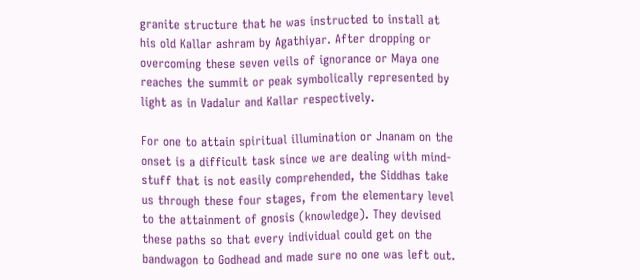granite structure that he was instructed to install at his old Kallar ashram by Agathiyar. After dropping or overcoming these seven veils of ignorance or Maya one reaches the summit or peak symbolically represented by light as in Vadalur and Kallar respectively.

For one to attain spiritual illumination or Jnanam on the onset is a difficult task since we are dealing with mind-stuff that is not easily comprehended, the Siddhas take us through these four stages, from the elementary level to the attainment of gnosis (knowledge). They devised these paths so that every individual could get on the bandwagon to Godhead and made sure no one was left out.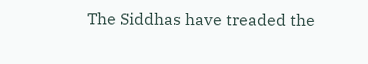The Siddhas have treaded the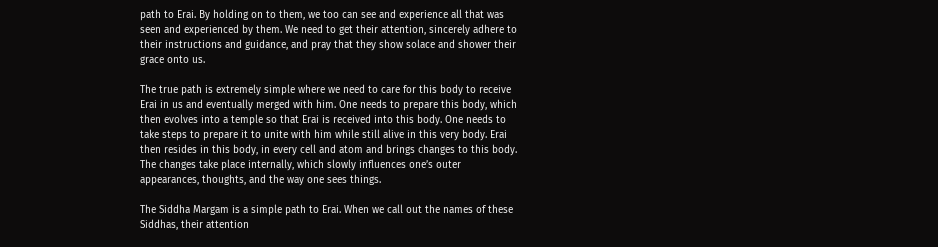path to Erai. By holding on to them, we too can see and experience all that was seen and experienced by them. We need to get their attention, sincerely adhere to their instructions and guidance, and pray that they show solace and shower their grace onto us.

The true path is extremely simple where we need to care for this body to receive Erai in us and eventually merged with him. One needs to prepare this body, which then evolves into a temple so that Erai is received into this body. One needs to take steps to prepare it to unite with him while still alive in this very body. Erai then resides in this body, in every cell and atom and brings changes to this body. The changes take place internally, which slowly influences one’s outer appearances, thoughts, and the way one sees things.

The Siddha Margam is a simple path to Erai. When we call out the names of these Siddhas, their attention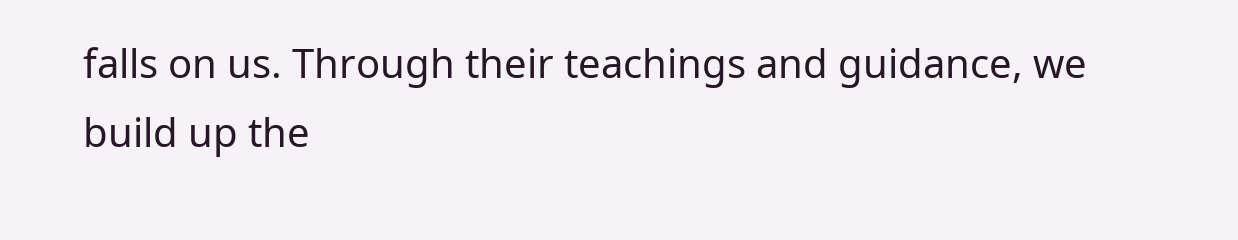falls on us. Through their teachings and guidance, we build up the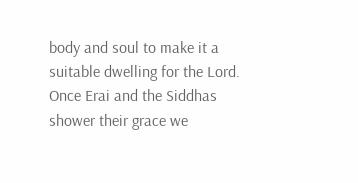body and soul to make it a suitable dwelling for the Lord. Once Erai and the Siddhas shower their grace we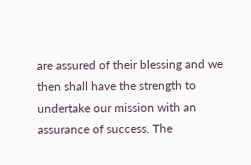are assured of their blessing and we then shall have the strength to undertake our mission with an assurance of success. The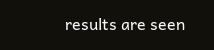results are seen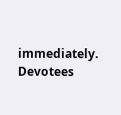immediately. Devotees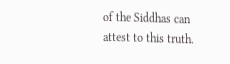of the Siddhas can attest to this truth.